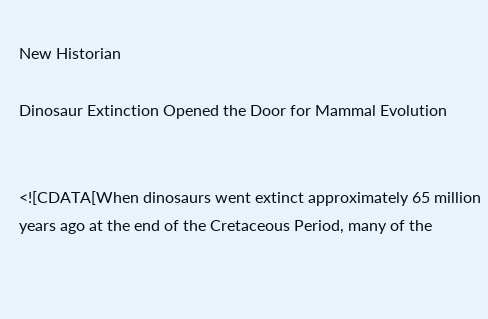New Historian

Dinosaur Extinction Opened the Door for Mammal Evolution


<![CDATA[When dinosaurs went extinct approximately 65 million years ago at the end of the Cretaceous Period, many of the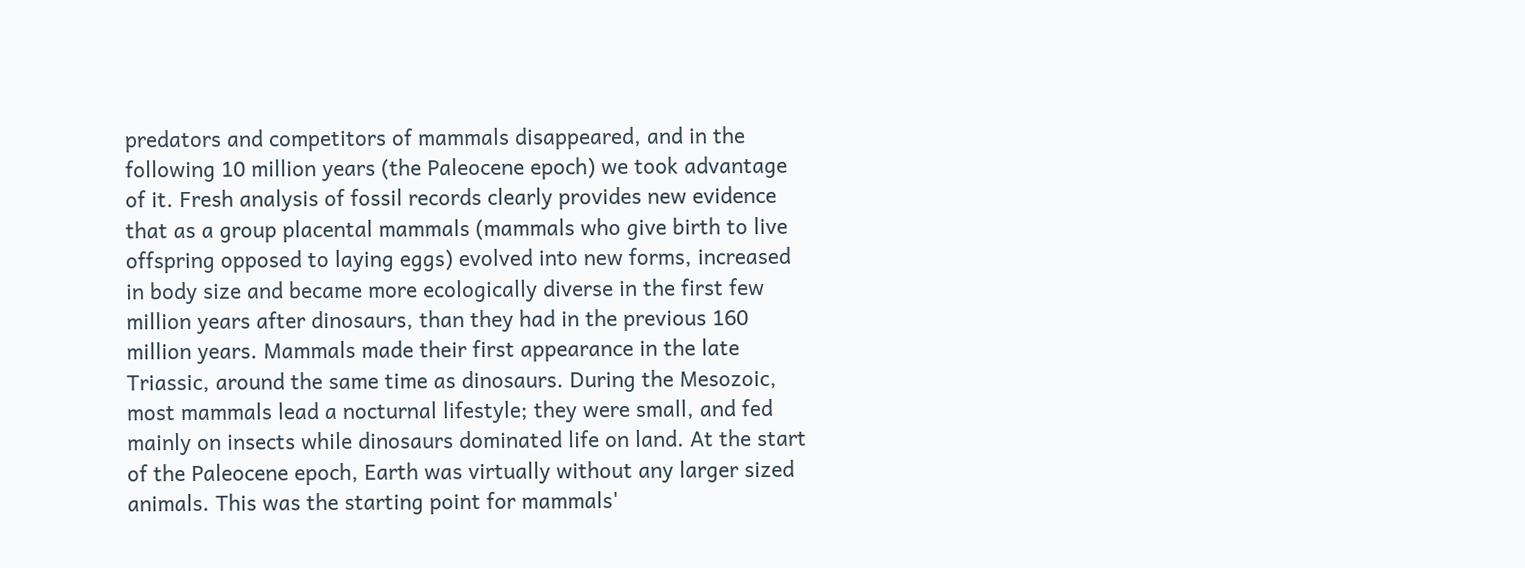predators and competitors of mammals disappeared, and in the following 10 million years (the Paleocene epoch) we took advantage of it. Fresh analysis of fossil records clearly provides new evidence that as a group placental mammals (mammals who give birth to live offspring opposed to laying eggs) evolved into new forms, increased in body size and became more ecologically diverse in the first few million years after dinosaurs, than they had in the previous 160 million years. Mammals made their first appearance in the late Triassic, around the same time as dinosaurs. During the Mesozoic, most mammals lead a nocturnal lifestyle; they were small, and fed mainly on insects while dinosaurs dominated life on land. At the start of the Paleocene epoch, Earth was virtually without any larger sized animals. This was the starting point for mammals'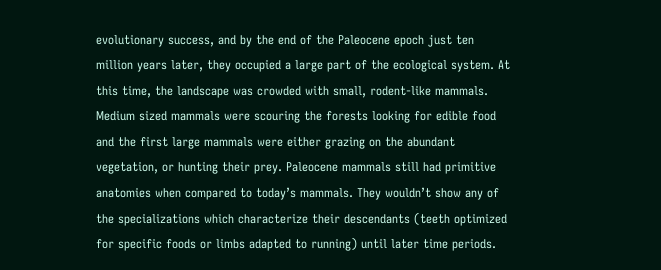evolutionary success, and by the end of the Paleocene epoch just ten million years later, they occupied a large part of the ecological system. At this time, the landscape was crowded with small, rodent-like mammals. Medium sized mammals were scouring the forests looking for edible food and the first large mammals were either grazing on the abundant vegetation, or hunting their prey. Paleocene mammals still had primitive anatomies when compared to today’s mammals. They wouldn’t show any of the specializations which characterize their descendants (teeth optimized for specific foods or limbs adapted to running) until later time periods.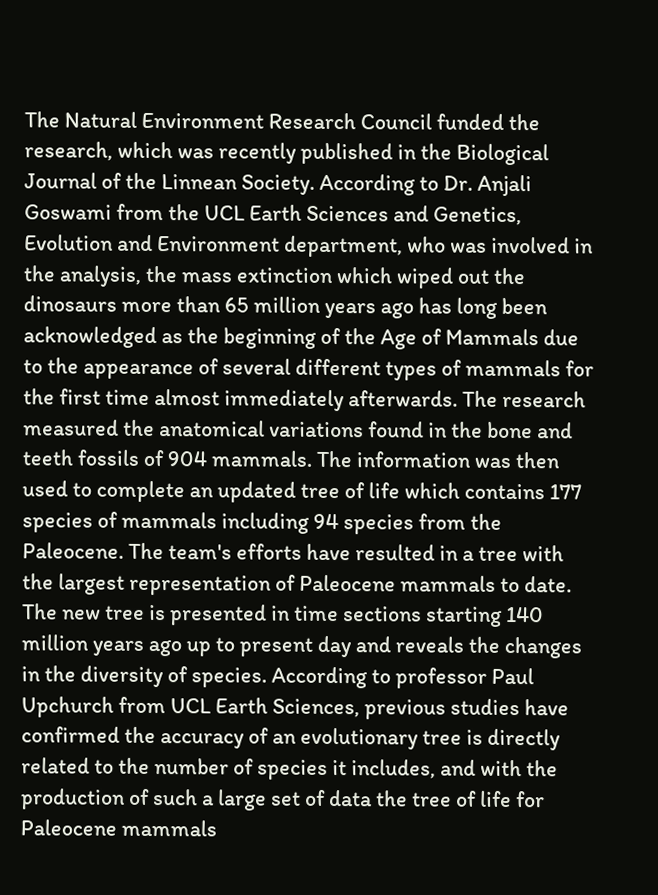The Natural Environment Research Council funded the research, which was recently published in the Biological Journal of the Linnean Society. According to Dr. Anjali Goswami from the UCL Earth Sciences and Genetics, Evolution and Environment department, who was involved in the analysis, the mass extinction which wiped out the dinosaurs more than 65 million years ago has long been acknowledged as the beginning of the Age of Mammals due to the appearance of several different types of mammals for the first time almost immediately afterwards. The research measured the anatomical variations found in the bone and teeth fossils of 904 mammals. The information was then used to complete an updated tree of life which contains 177 species of mammals including 94 species from the Paleocene. The team's efforts have resulted in a tree with the largest representation of Paleocene mammals to date. The new tree is presented in time sections starting 140 million years ago up to present day and reveals the changes in the diversity of species. According to professor Paul Upchurch from UCL Earth Sciences, previous studies have confirmed the accuracy of an evolutionary tree is directly related to the number of species it includes, and with the production of such a large set of data the tree of life for Paleocene mammals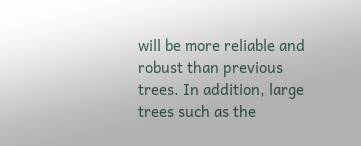will be more reliable and robust than previous trees. In addition, large trees such as the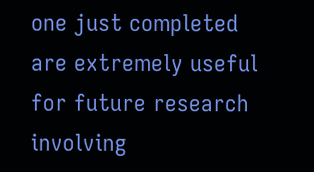one just completed are extremely useful for future research involving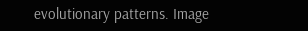evolutionary patterns. Image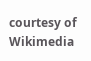courtesy of Wikimedia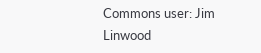Commons user: Jim Linwood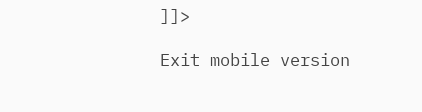]]>

Exit mobile version